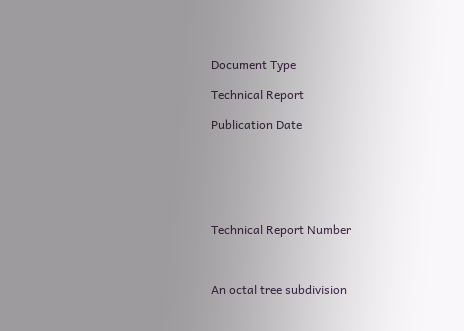Document Type

Technical Report

Publication Date






Technical Report Number



An octal tree subdivision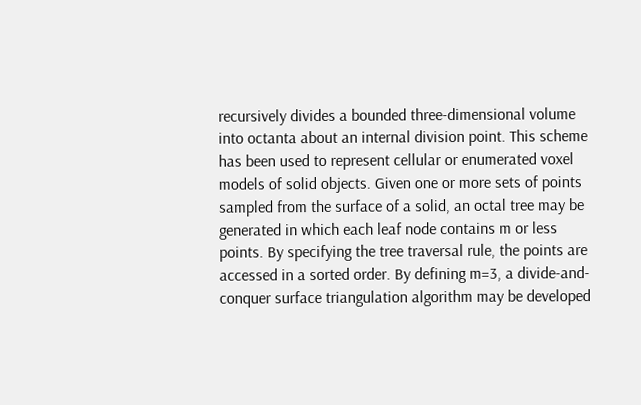recursively divides a bounded three-dimensional volume into octanta about an internal division point. This scheme has been used to represent cellular or enumerated voxel models of solid objects. Given one or more sets of points sampled from the surface of a solid, an octal tree may be generated in which each leaf node contains m or less points. By specifying the tree traversal rule, the points are accessed in a sorted order. By defining m=3, a divide-and-conquer surface triangulation algorithm may be developed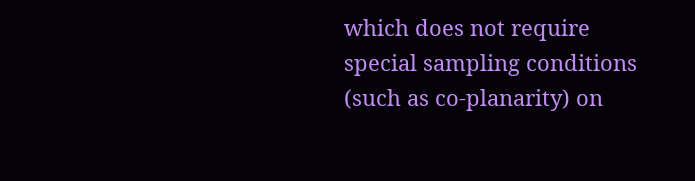which does not require special sampling conditions (such as co-planarity) on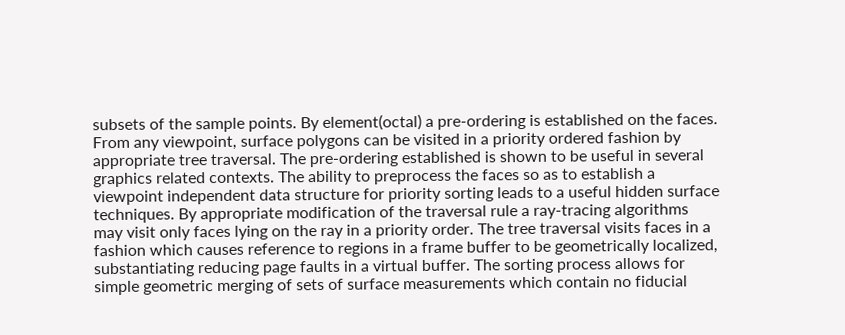subsets of the sample points. By element(octal) a pre-ordering is established on the faces. From any viewpoint, surface polygons can be visited in a priority ordered fashion by appropriate tree traversal. The pre-ordering established is shown to be useful in several graphics related contexts. The ability to preprocess the faces so as to establish a viewpoint independent data structure for priority sorting leads to a useful hidden surface techniques. By appropriate modification of the traversal rule a ray-tracing algorithms may visit only faces lying on the ray in a priority order. The tree traversal visits faces in a fashion which causes reference to regions in a frame buffer to be geometrically localized, substantiating reducing page faults in a virtual buffer. The sorting process allows for simple geometric merging of sets of surface measurements which contain no fiducial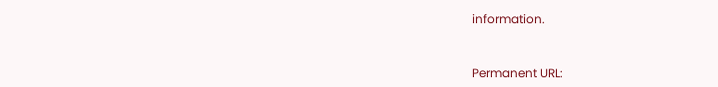information.


Permanent URL: